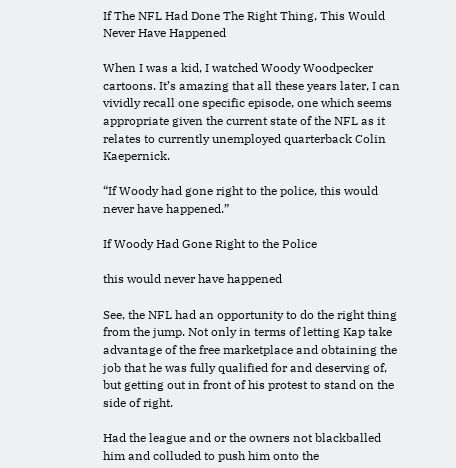If The NFL Had Done The Right Thing, This Would Never Have Happened

When I was a kid, I watched Woody Woodpecker cartoons. It’s amazing that all these years later, I can vividly recall one specific episode, one which seems appropriate given the current state of the NFL as it relates to currently unemployed quarterback Colin Kaepernick.

“If Woody had gone right to the police, this would never have happened.”

If Woody Had Gone Right to the Police

this would never have happened

See, the NFL had an opportunity to do the right thing from the jump. Not only in terms of letting Kap take advantage of the free marketplace and obtaining the job that he was fully qualified for and deserving of, but getting out in front of his protest to stand on the side of right.

Had the league and or the owners not blackballed him and colluded to push him onto the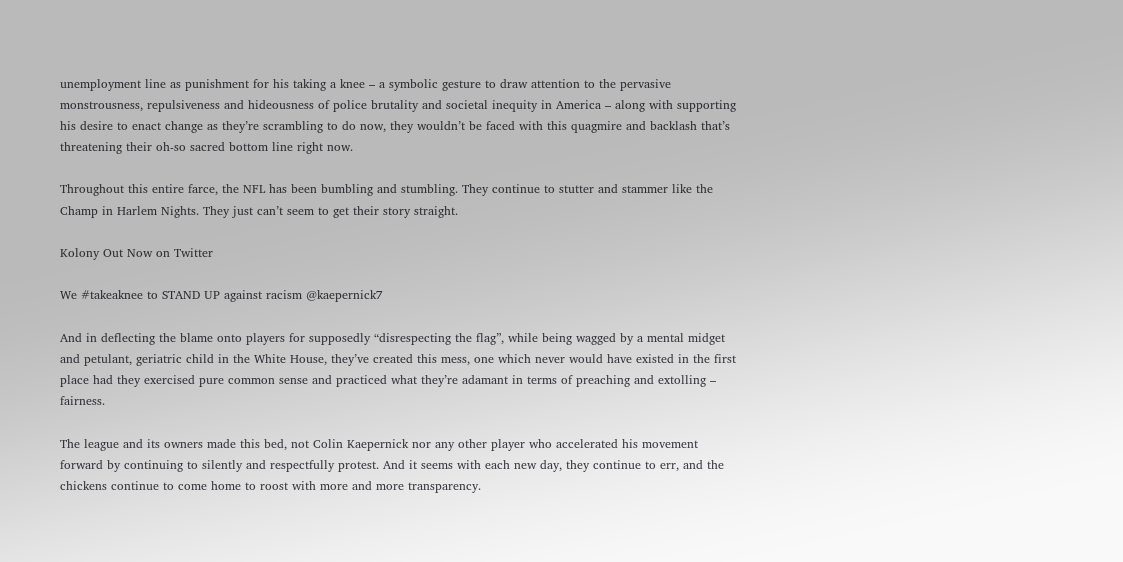unemployment line as punishment for his taking a knee – a symbolic gesture to draw attention to the pervasive monstrousness, repulsiveness and hideousness of police brutality and societal inequity in America – along with supporting his desire to enact change as they’re scrambling to do now, they wouldn’t be faced with this quagmire and backlash that’s threatening their oh-so sacred bottom line right now.

Throughout this entire farce, the NFL has been bumbling and stumbling. They continue to stutter and stammer like the Champ in Harlem Nights. They just can’t seem to get their story straight.

Kolony Out Now on Twitter

We #takeaknee to STAND UP against racism @kaepernick7

And in deflecting the blame onto players for supposedly “disrespecting the flag”, while being wagged by a mental midget and petulant, geriatric child in the White House, they’ve created this mess, one which never would have existed in the first place had they exercised pure common sense and practiced what they’re adamant in terms of preaching and extolling – fairness.

The league and its owners made this bed, not Colin Kaepernick nor any other player who accelerated his movement forward by continuing to silently and respectfully protest. And it seems with each new day, they continue to err, and the chickens continue to come home to roost with more and more transparency.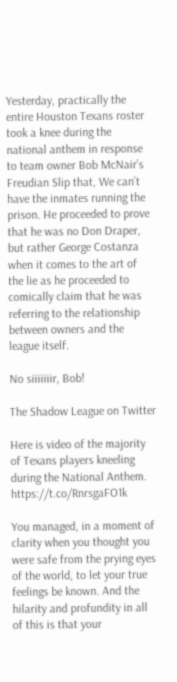Yesterday, practically the entire Houston Texans roster took a knee during the national anthem in response to team owner Bob McNair’s Freudian Slip that, We can’t have the inmates running the prison. He proceeded to prove that he was no Don Draper, but rather George Costanza when it comes to the art of the lie as he proceeded to comically claim that he was referring to the relationship between owners and the league itself.

No siiiiiiir, Bob!

The Shadow League on Twitter

Here is video of the majority of Texans players kneeling during the National Anthem. https://t.co/RnrsgaFO1k

You managed, in a moment of clarity when you thought you were safe from the prying eyes of the world, to let your true feelings be known. And the hilarity and profundity in all of this is that your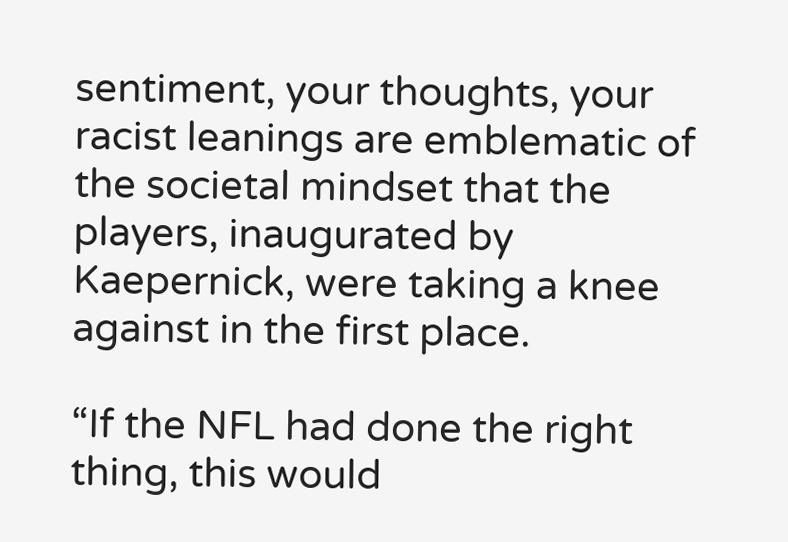sentiment, your thoughts, your racist leanings are emblematic of the societal mindset that the players, inaugurated by Kaepernick, were taking a knee against in the first place.

“If the NFL had done the right thing, this would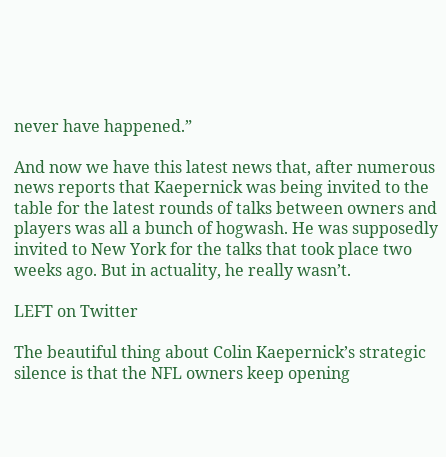never have happened.”

And now we have this latest news that, after numerous news reports that Kaepernick was being invited to the table for the latest rounds of talks between owners and players was all a bunch of hogwash. He was supposedly invited to New York for the talks that took place two weeks ago. But in actuality, he really wasn’t.

LEFT on Twitter

The beautiful thing about Colin Kaepernick’s strategic silence is that the NFL owners keep opening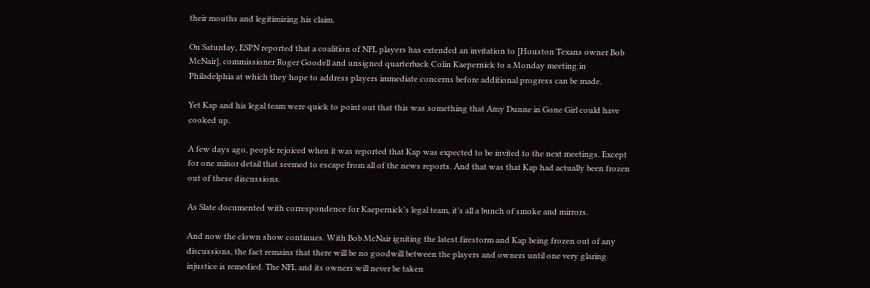their mouths and legitimizing his claim.

On Saturday, ESPN reported that a coalition of NFL players has extended an invitation to [Houston Texans owner Bob McNair], commissioner Roger Goodell and unsigned quarterback Colin Kaepernick to a Monday meeting in Philadelphia at which they hope to address players immediate concerns before additional progress can be made.

Yet Kap and his legal team were quick to point out that this was something that Amy Dunne in Gone Girl could have cooked up.

A few days ago, people rejoiced when it was reported that Kap was expected to be invited to the next meetings. Except for one minor detail that seemed to escape from all of the news reports. And that was that Kap had actually been frozen out of these discussions.

As Slate documented with correspondence for Kaepernick’s legal team, it’s all a bunch of smoke and mirrors.

And now the clown show continues. With Bob McNair igniting the latest firestorm and Kap being frozen out of any discussions, the fact remains that there will be no goodwill between the players and owners until one very glaring injustice is remedied. The NFL and its owners will never be taken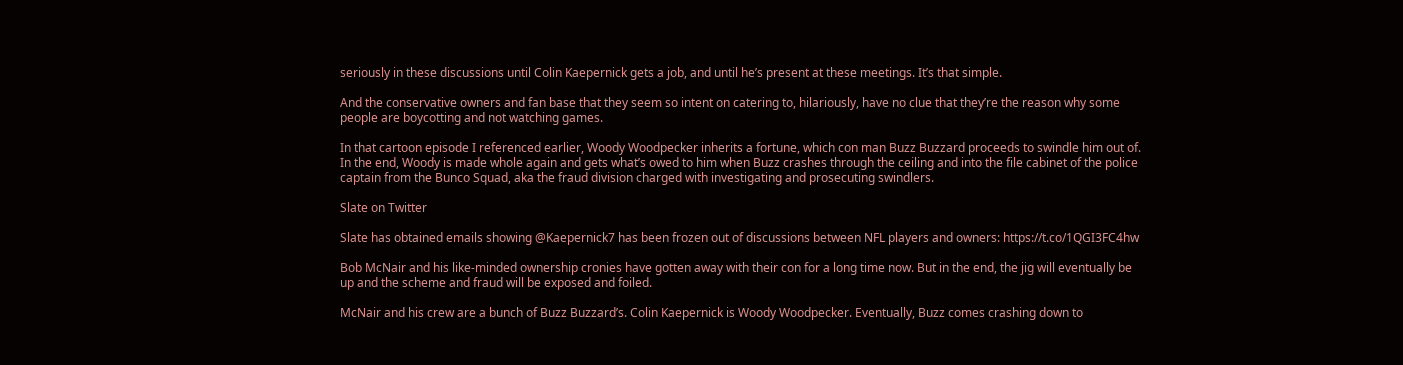seriously in these discussions until Colin Kaepernick gets a job, and until he’s present at these meetings. It’s that simple.

And the conservative owners and fan base that they seem so intent on catering to, hilariously, have no clue that they’re the reason why some people are boycotting and not watching games.

In that cartoon episode I referenced earlier, Woody Woodpecker inherits a fortune, which con man Buzz Buzzard proceeds to swindle him out of. In the end, Woody is made whole again and gets what’s owed to him when Buzz crashes through the ceiling and into the file cabinet of the police captain from the Bunco Squad, aka the fraud division charged with investigating and prosecuting swindlers.

Slate on Twitter

Slate has obtained emails showing @Kaepernick7 has been frozen out of discussions between NFL players and owners: https://t.co/1QGI3FC4hw

Bob McNair and his like-minded ownership cronies have gotten away with their con for a long time now. But in the end, the jig will eventually be up and the scheme and fraud will be exposed and foiled.

McNair and his crew are a bunch of Buzz Buzzard’s. Colin Kaepernick is Woody Woodpecker. Eventually, Buzz comes crashing down to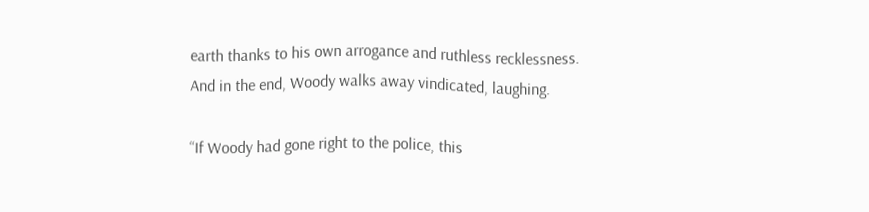earth thanks to his own arrogance and ruthless recklessness. And in the end, Woody walks away vindicated, laughing.

“If Woody had gone right to the police, this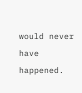would never have happened.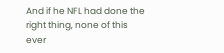And if he NFL had done the right thing, none of this ever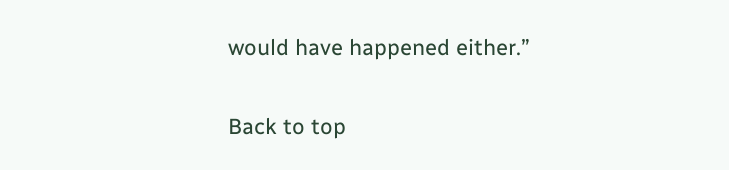would have happened either.”

Back to top